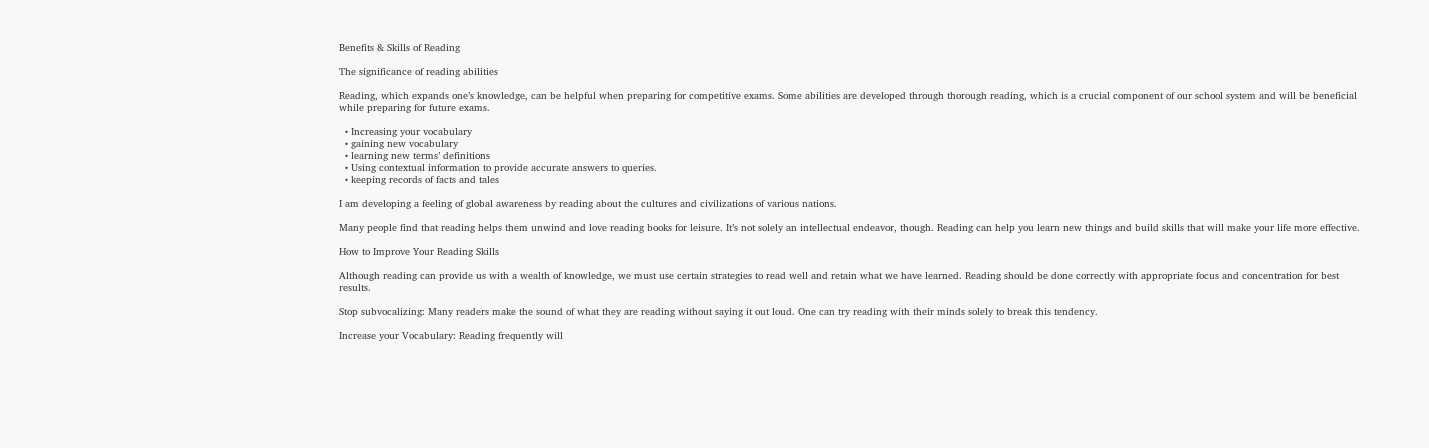Benefits & Skills of Reading

The significance of reading abilities

Reading, which expands one’s knowledge, can be helpful when preparing for competitive exams. Some abilities are developed through thorough reading, which is a crucial component of our school system and will be beneficial while preparing for future exams.

  • Increasing your vocabulary
  • gaining new vocabulary
  • learning new terms’ definitions
  • Using contextual information to provide accurate answers to queries.
  • keeping records of facts and tales

I am developing a feeling of global awareness by reading about the cultures and civilizations of various nations.

Many people find that reading helps them unwind and love reading books for leisure. It’s not solely an intellectual endeavor, though. Reading can help you learn new things and build skills that will make your life more effective.

How to Improve Your Reading Skills

Although reading can provide us with a wealth of knowledge, we must use certain strategies to read well and retain what we have learned. Reading should be done correctly with appropriate focus and concentration for best results.

Stop subvocalizing: Many readers make the sound of what they are reading without saying it out loud. One can try reading with their minds solely to break this tendency.

Increase your Vocabulary: Reading frequently will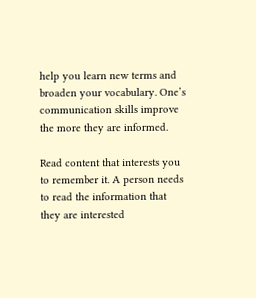help you learn new terms and broaden your vocabulary. One’s communication skills improve the more they are informed.

Read content that interests you to remember it. A person needs to read the information that they are interested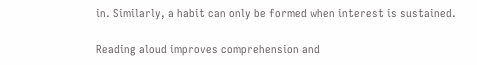in. Similarly, a habit can only be formed when interest is sustained.

Reading aloud improves comprehension and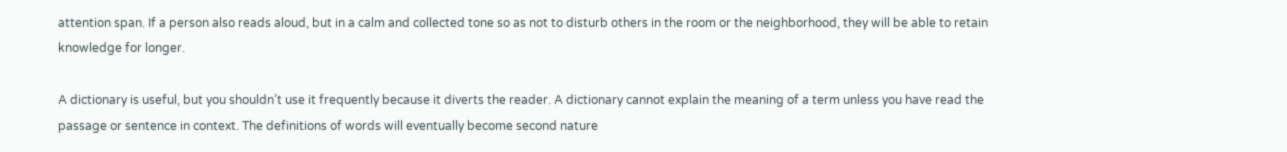attention span. If a person also reads aloud, but in a calm and collected tone so as not to disturb others in the room or the neighborhood, they will be able to retain knowledge for longer.

A dictionary is useful, but you shouldn’t use it frequently because it diverts the reader. A dictionary cannot explain the meaning of a term unless you have read the passage or sentence in context. The definitions of words will eventually become second nature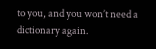to you, and you won’t need a dictionary again.